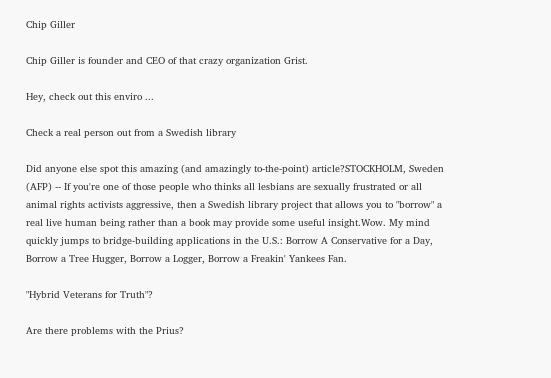Chip Giller

Chip Giller is founder and CEO of that crazy organization Grist.

Hey, check out this enviro ...

Check a real person out from a Swedish library

Did anyone else spot this amazing (and amazingly to-the-point) article?STOCKHOLM, Sweden (AFP) -- If you're one of those people who thinks all lesbians are sexually frustrated or all animal rights activists aggressive, then a Swedish library project that allows you to "borrow" a real live human being rather than a book may provide some useful insight.Wow. My mind quickly jumps to bridge-building applications in the U.S.: Borrow A Conservative for a Day, Borrow a Tree Hugger, Borrow a Logger, Borrow a Freakin' Yankees Fan.

"Hybrid Veterans for Truth"?

Are there problems with the Prius?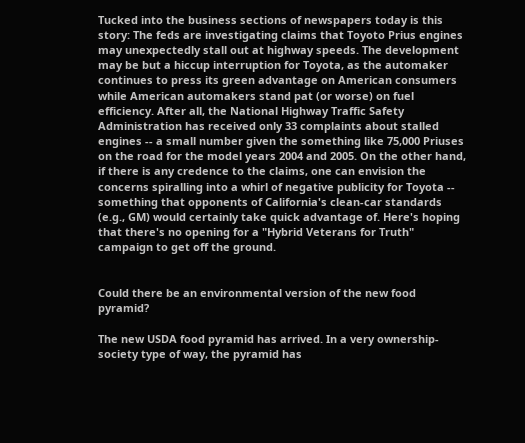Tucked into the business sections of newspapers today is this story: The feds are investigating claims that Toyoto Prius engines may unexpectedly stall out at highway speeds. The development may be but a hiccup interruption for Toyota, as the automaker continues to press its green advantage on American consumers while American automakers stand pat (or worse) on fuel efficiency. After all, the National Highway Traffic Safety Administration has received only 33 complaints about stalled engines -- a small number given the something like 75,000 Priuses on the road for the model years 2004 and 2005. On the other hand, if there is any credence to the claims, one can envision the concerns spiralling into a whirl of negative publicity for Toyota -- something that opponents of California's clean-car standards (e.g., GM) would certainly take quick advantage of. Here's hoping that there's no opening for a "Hybrid Veterans for Truth" campaign to get off the ground.


Could there be an environmental version of the new food pyramid?

The new USDA food pyramid has arrived. In a very ownership-society type of way, the pyramid has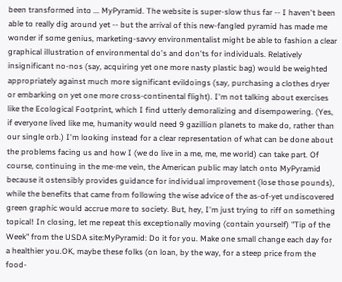been transformed into ... MyPyramid. The website is super-slow thus far -- I haven't been able to really dig around yet -- but the arrival of this new-fangled pyramid has made me wonder if some genius, marketing-savvy environmentalist might be able to fashion a clear graphical illustration of environmental do's and don'ts for individuals. Relatively insignificant no-nos (say, acquiring yet one more nasty plastic bag) would be weighted appropriately against much more significant evildoings (say, purchasing a clothes dryer or embarking on yet one more cross-continental flight). I'm not talking about exercises like the Ecological Footprint, which I find utterly demoralizing and disempowering. (Yes, if everyone lived like me, humanity would need 9 gazillion planets to make do, rather than our single orb.) I'm looking instead for a clear representation of what can be done about the problems facing us and how I (we do live in a me, me, me world) can take part. Of course, continuing in the me-me vein, the American public may latch onto MyPyramid because it ostensibly provides guidance for individual improvement (lose those pounds), while the benefits that came from following the wise advice of the as-of-yet undiscovered green graphic would accrue more to society. But, hey, I'm just trying to riff on something topical! In closing, let me repeat this exceptionally moving (contain yourself) "Tip of the Week" from the USDA site:MyPyramid: Do it for you. Make one small change each day for a healthier you.OK, maybe these folks (on loan, by the way, for a steep price from the food-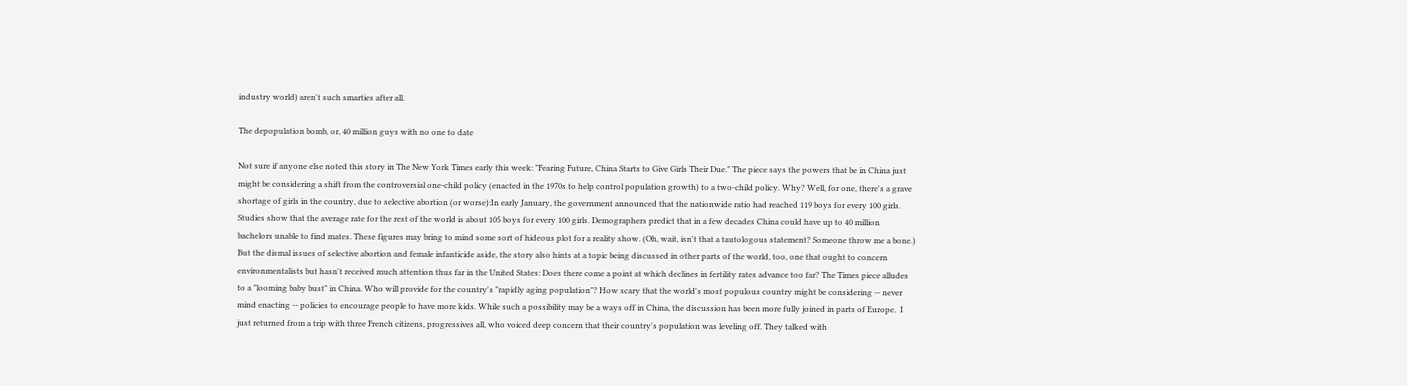industry world) aren't such smarties after all.

The depopulation bomb, or, 40 million guys with no one to date

Not sure if anyone else noted this story in The New York Times early this week: "Fearing Future, China Starts to Give Girls Their Due." The piece says the powers that be in China just might be considering a shift from the controversial one-child policy (enacted in the 1970s to help control population growth) to a two-child policy. Why? Well, for one, there's a grave shortage of girls in the country, due to selective abortion (or worse):In early January, the government announced that the nationwide ratio had reached 119 boys for every 100 girls. Studies show that the average rate for the rest of the world is about 105 boys for every 100 girls. Demographers predict that in a few decades China could have up to 40 million bachelors unable to find mates. These figures may bring to mind some sort of hideous plot for a reality show. (Oh, wait, isn't that a tautologous statement? Someone throw me a bone.) But the dismal issues of selective abortion and female infanticide aside, the story also hints at a topic being discussed in other parts of the world, too, one that ought to concern environmentalists but hasn't received much attention thus far in the United States: Does there come a point at which declines in fertility rates advance too far? The Times piece alludes to a "looming baby bust" in China. Who will provide for the country's "rapidly aging population"? How scary that the world's most populous country might be considering -- never mind enacting -- policies to encourage people to have more kids. While such a possibility may be a ways off in China, the discussion has been more fully joined in parts of Europe.  I just returned from a trip with three French citizens, progressives all, who voiced deep concern that their country's population was leveling off. They talked with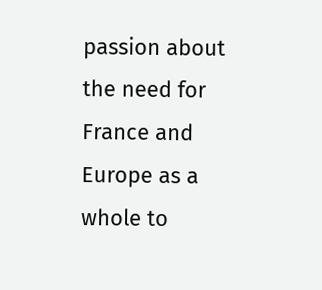passion about the need for France and Europe as a whole to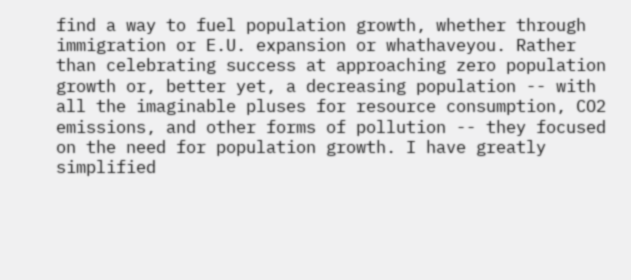find a way to fuel population growth, whether through immigration or E.U. expansion or whathaveyou. Rather than celebrating success at approaching zero population growth or, better yet, a decreasing population -- with all the imaginable pluses for resource consumption, CO2 emissions, and other forms of pollution -- they focused on the need for population growth. I have greatly simplified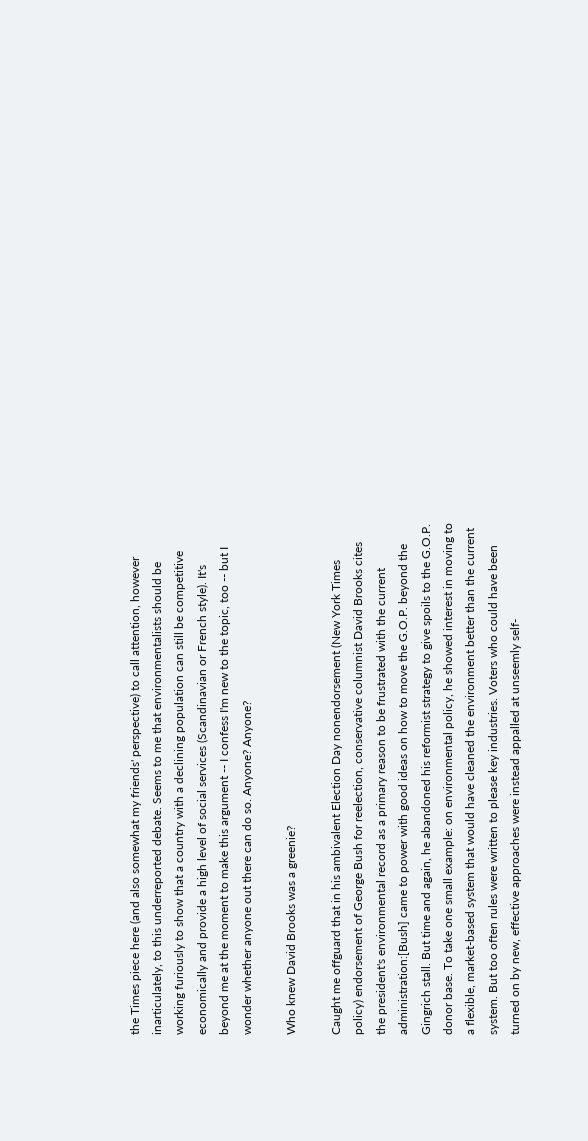the Times piece here (and also somewhat my friends' perspective) to call attention, however inarticulately, to this underreported debate. Seems to me that environmentalists should be working furiously to show that a country with a declining population can still be competitive economically and provide a high level of social services (Scandinavian or French style). It's beyond me at the moment to make this argument -- I confess I'm new to the topic, too -- but I wonder whether anyone out there can do so. Anyone? Anyone?

Who knew David Brooks was a greenie?

Caught me offguard that in his ambivalent Election Day nonendorsement (New York Times policy) endorsement of George Bush for reelection, conservative columnist David Brooks cites the president's environmental record as a primary reason to be frustrated with the current administration:[Bush] came to power with good ideas on how to move the G.O.P. beyond the Gingrich stall. But time and again, he abandoned his reformist strategy to give spoils to the G.O.P. donor base. To take one small example: on environmental policy, he showed interest in moving to a flexible, market-based system that would have cleaned the environment better than the current system. But too often rules were written to please key industries. Voters who could have been turned on by new, effective approaches were instead appalled at unseemly self-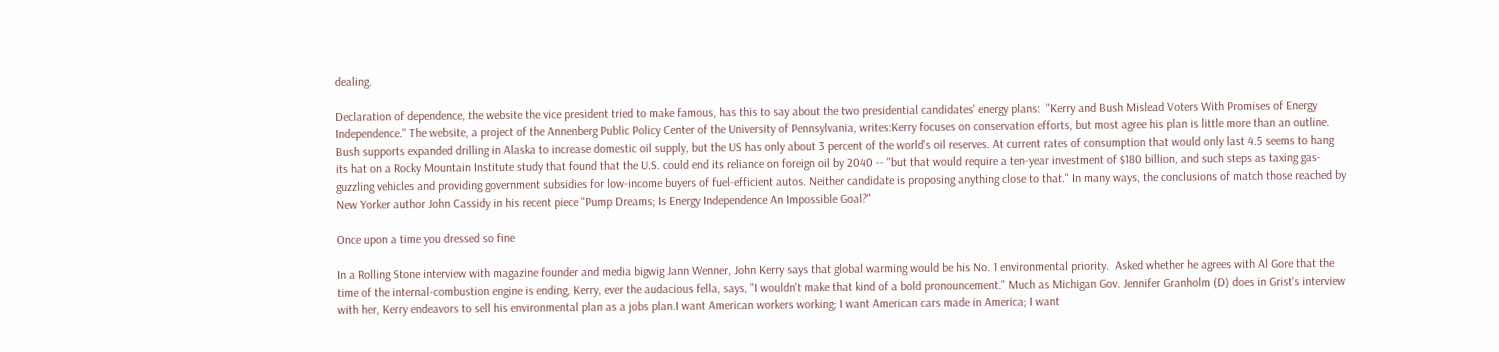dealing.

Declaration of dependence, the website the vice president tried to make famous, has this to say about the two presidential candidates' energy plans:  "Kerry and Bush Mislead Voters With Promises of Energy Independence." The website, a project of the Annenberg Public Policy Center of the University of Pennsylvania, writes:Kerry focuses on conservation efforts, but most agree his plan is little more than an outline. Bush supports expanded drilling in Alaska to increase domestic oil supply, but the US has only about 3 percent of the world's oil reserves. At current rates of consumption that would only last 4.5 seems to hang its hat on a Rocky Mountain Institute study that found that the U.S. could end its reliance on foreign oil by 2040 -- "but that would require a ten-year investment of $180 billion, and such steps as taxing gas-guzzling vehicles and providing government subsidies for low-income buyers of fuel-efficient autos. Neither candidate is proposing anything close to that." In many ways, the conclusions of match those reached by New Yorker author John Cassidy in his recent piece "Pump Dreams; Is Energy Independence An Impossible Goal?"

Once upon a time you dressed so fine

In a Rolling Stone interview with magazine founder and media bigwig Jann Wenner, John Kerry says that global warming would be his No. 1 environmental priority.  Asked whether he agrees with Al Gore that the time of the internal-combustion engine is ending, Kerry, ever the audacious fella, says, "I wouldn't make that kind of a bold pronouncement." Much as Michigan Gov. Jennifer Granholm (D) does in Grist's interview with her, Kerry endeavors to sell his environmental plan as a jobs plan.I want American workers working; I want American cars made in America; I want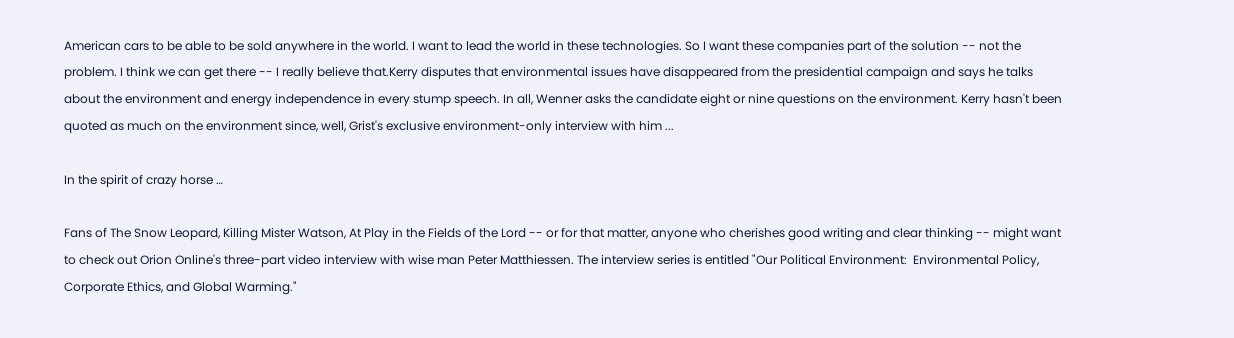American cars to be able to be sold anywhere in the world. I want to lead the world in these technologies. So I want these companies part of the solution -- not the problem. I think we can get there -- I really believe that.Kerry disputes that environmental issues have disappeared from the presidential campaign and says he talks about the environment and energy independence in every stump speech. In all, Wenner asks the candidate eight or nine questions on the environment. Kerry hasn't been quoted as much on the environment since, well, Grist's exclusive environment-only interview with him ...

In the spirit of crazy horse …

Fans of The Snow Leopard, Killing Mister Watson, At Play in the Fields of the Lord -- or for that matter, anyone who cherishes good writing and clear thinking -- might want to check out Orion Online's three-part video interview with wise man Peter Matthiessen. The interview series is entitled "Our Political Environment:  Environmental Policy, Corporate Ethics, and Global Warming."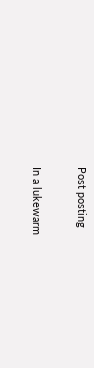Post posting

In a lukewarm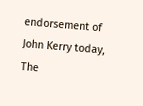endorsement of John Kerry today, The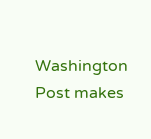Washington Post makes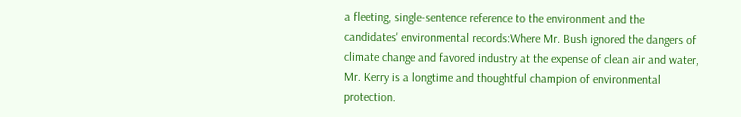a fleeting, single-sentence reference to the environment and the candidates' environmental records:Where Mr. Bush ignored the dangers of climate change and favored industry at the expense of clean air and water, Mr. Kerry is a longtime and thoughtful champion of environmental protection.